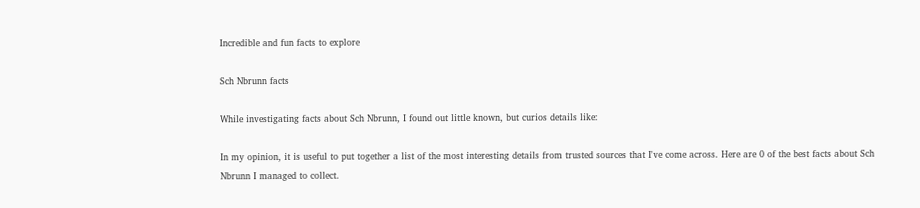Incredible and fun facts to explore

Sch Nbrunn facts

While investigating facts about Sch Nbrunn, I found out little known, but curios details like:

In my opinion, it is useful to put together a list of the most interesting details from trusted sources that I've come across. Here are 0 of the best facts about Sch Nbrunn I managed to collect.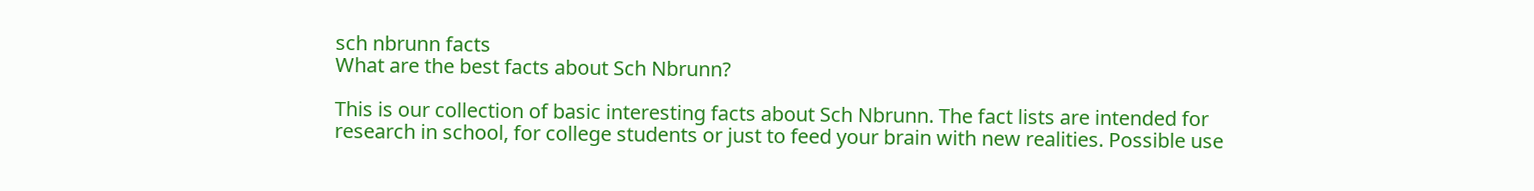sch nbrunn facts
What are the best facts about Sch Nbrunn?

This is our collection of basic interesting facts about Sch Nbrunn. The fact lists are intended for research in school, for college students or just to feed your brain with new realities. Possible use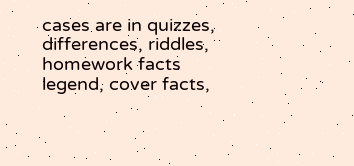cases are in quizzes, differences, riddles, homework facts legend, cover facts,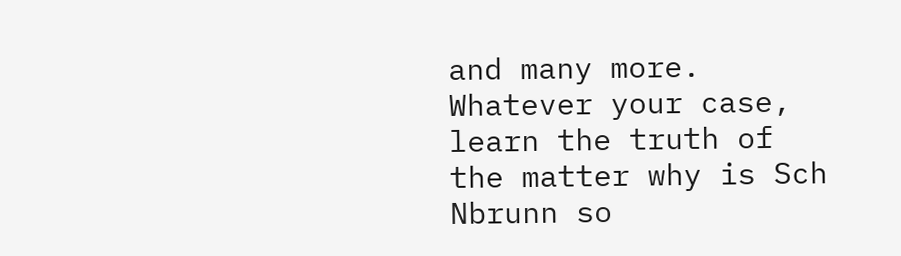and many more. Whatever your case, learn the truth of the matter why is Sch Nbrunn so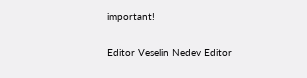important!

Editor Veselin Nedev Editor